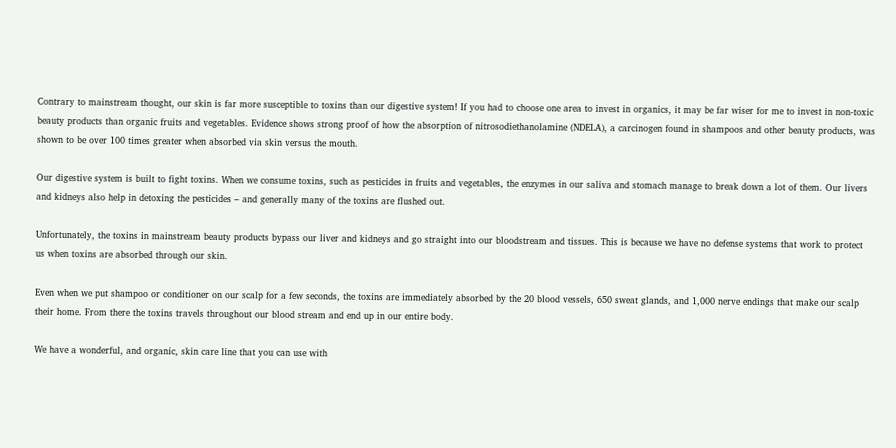Contrary to mainstream thought, our skin is far more susceptible to toxins than our digestive system! If you had to choose one area to invest in organics, it may be far wiser for me to invest in non-toxic beauty products than organic fruits and vegetables. Evidence shows strong proof of how the absorption of nitrosodiethanolamine (NDELA), a carcinogen found in shampoos and other beauty products, was shown to be over 100 times greater when absorbed via skin versus the mouth.

Our digestive system is built to fight toxins. When we consume toxins, such as pesticides in fruits and vegetables, the enzymes in our saliva and stomach manage to break down a lot of them. Our livers and kidneys also help in detoxing the pesticides – and generally many of the toxins are flushed out.

Unfortunately, the toxins in mainstream beauty products bypass our liver and kidneys and go straight into our bloodstream and tissues. This is because we have no defense systems that work to protect us when toxins are absorbed through our skin.

Even when we put shampoo or conditioner on our scalp for a few seconds, the toxins are immediately absorbed by the 20 blood vessels, 650 sweat glands, and 1,000 nerve endings that make our scalp their home. From there the toxins travels throughout our blood stream and end up in our entire body.

We have a wonderful, and organic, skin care line that you can use with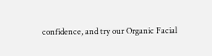confidence, and try our Organic Facial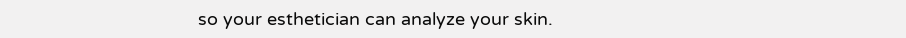so your esthetician can analyze your skin.